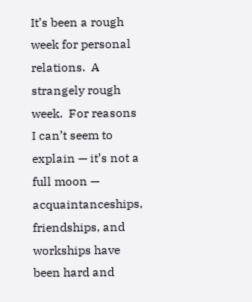It’s been a rough week for personal relations.  A strangely rough week.  For reasons I can’t seem to explain — it’s not a full moon — acquaintanceships, friendships, and workships have been hard and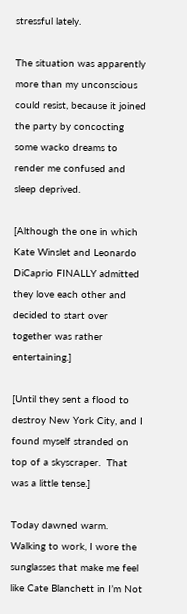stressful lately.

The situation was apparently more than my unconscious could resist, because it joined the party by concocting some wacko dreams to render me confused and sleep deprived.

[Although the one in which Kate Winslet and Leonardo DiCaprio FINALLY admitted they love each other and decided to start over together was rather entertaining.]

[Until they sent a flood to destroy New York City, and I found myself stranded on top of a skyscraper.  That was a little tense.]

Today dawned warm.  Walking to work, I wore the sunglasses that make me feel like Cate Blanchett in I’m Not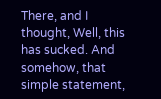There, and I thought, Well, this has sucked. And somehow, that simple statement,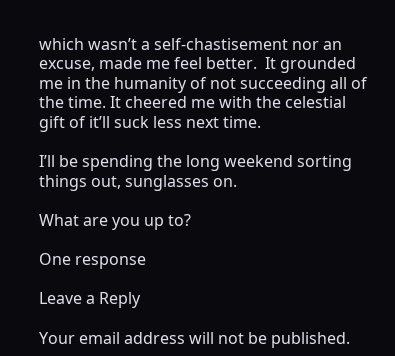which wasn’t a self-chastisement nor an excuse, made me feel better.  It grounded me in the humanity of not succeeding all of the time. It cheered me with the celestial gift of it’ll suck less next time.

I’ll be spending the long weekend sorting things out, sunglasses on.

What are you up to?

One response

Leave a Reply

Your email address will not be published.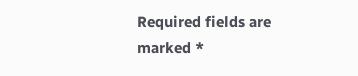Required fields are marked *